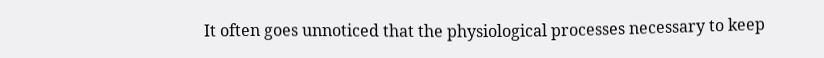It often goes unnoticed that the physiological processes necessary to keep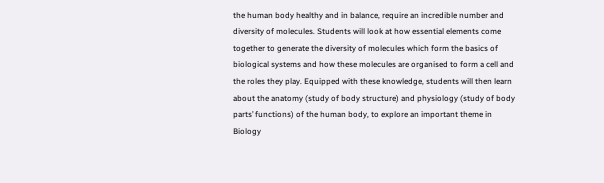the human body healthy and in balance, require an incredible number and diversity of molecules. Students will look at how essential elements come together to generate the diversity of molecules which form the basics of biological systems and how these molecules are organised to form a cell and the roles they play. Equipped with these knowledge, students will then learn about the anatomy (study of body structure) and physiology (study of body parts’ functions) of the human body, to explore an important theme in Biology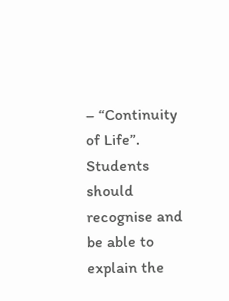– “Continuity of Life”.  Students should recognise and be able to explain the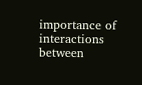importance of interactions between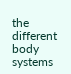the different body systems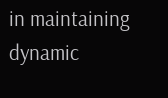in maintaining dynamic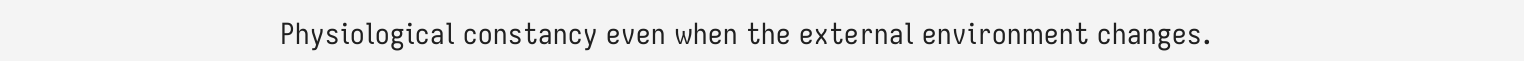Physiological constancy even when the external environment changes.